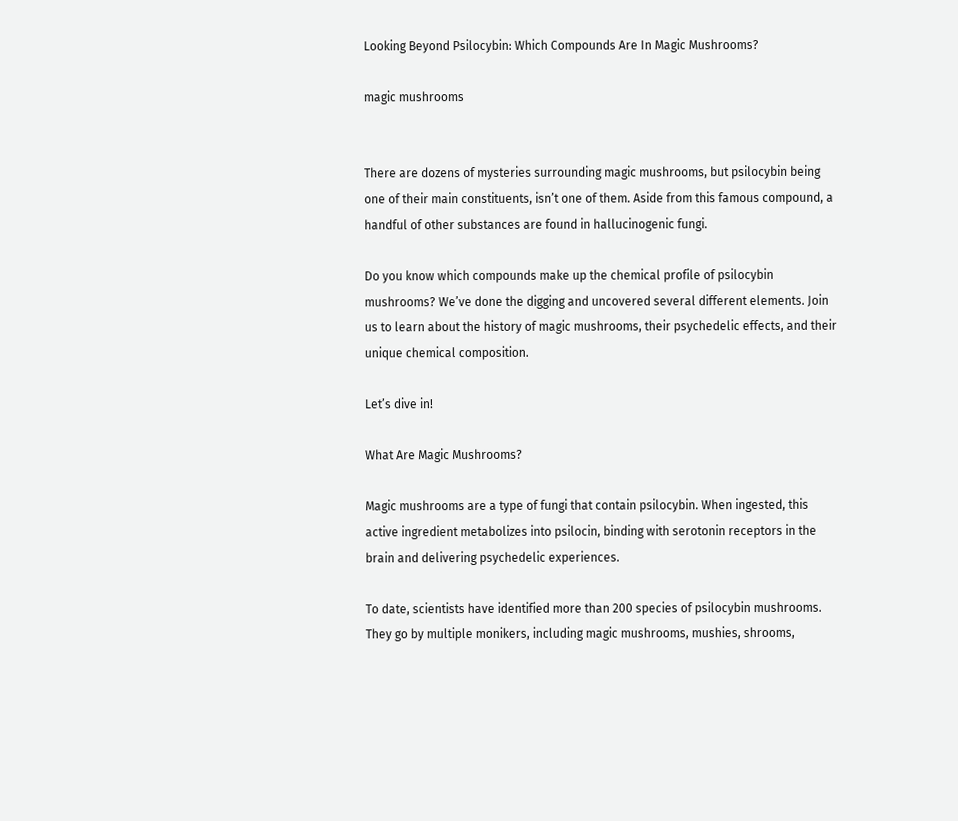Looking Beyond Psilocybin: Which Compounds Are In Magic Mushrooms?

magic mushrooms


There are dozens of mysteries surrounding magic mushrooms, but psilocybin being one of their main constituents, isn’t one of them. Aside from this famous compound, a handful of other substances are found in hallucinogenic fungi.

Do you know which compounds make up the chemical profile of psilocybin mushrooms? We’ve done the digging and uncovered several different elements. Join us to learn about the history of magic mushrooms, their psychedelic effects, and their unique chemical composition.

Let’s dive in!

What Are Magic Mushrooms?

Magic mushrooms are a type of fungi that contain psilocybin. When ingested, this active ingredient metabolizes into psilocin, binding with serotonin receptors in the brain and delivering psychedelic experiences.

To date, scientists have identified more than 200 species of psilocybin mushrooms. They go by multiple monikers, including magic mushrooms, mushies, shrooms,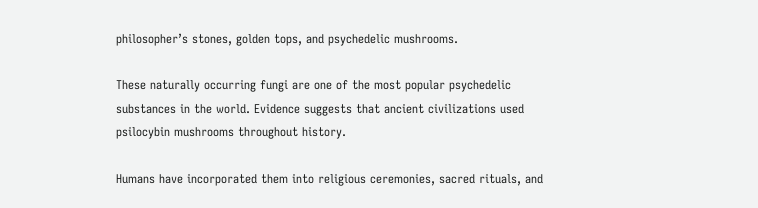philosopher’s stones, golden tops, and psychedelic mushrooms.

These naturally occurring fungi are one of the most popular psychedelic substances in the world. Evidence suggests that ancient civilizations used psilocybin mushrooms throughout history.

Humans have incorporated them into religious ceremonies, sacred rituals, and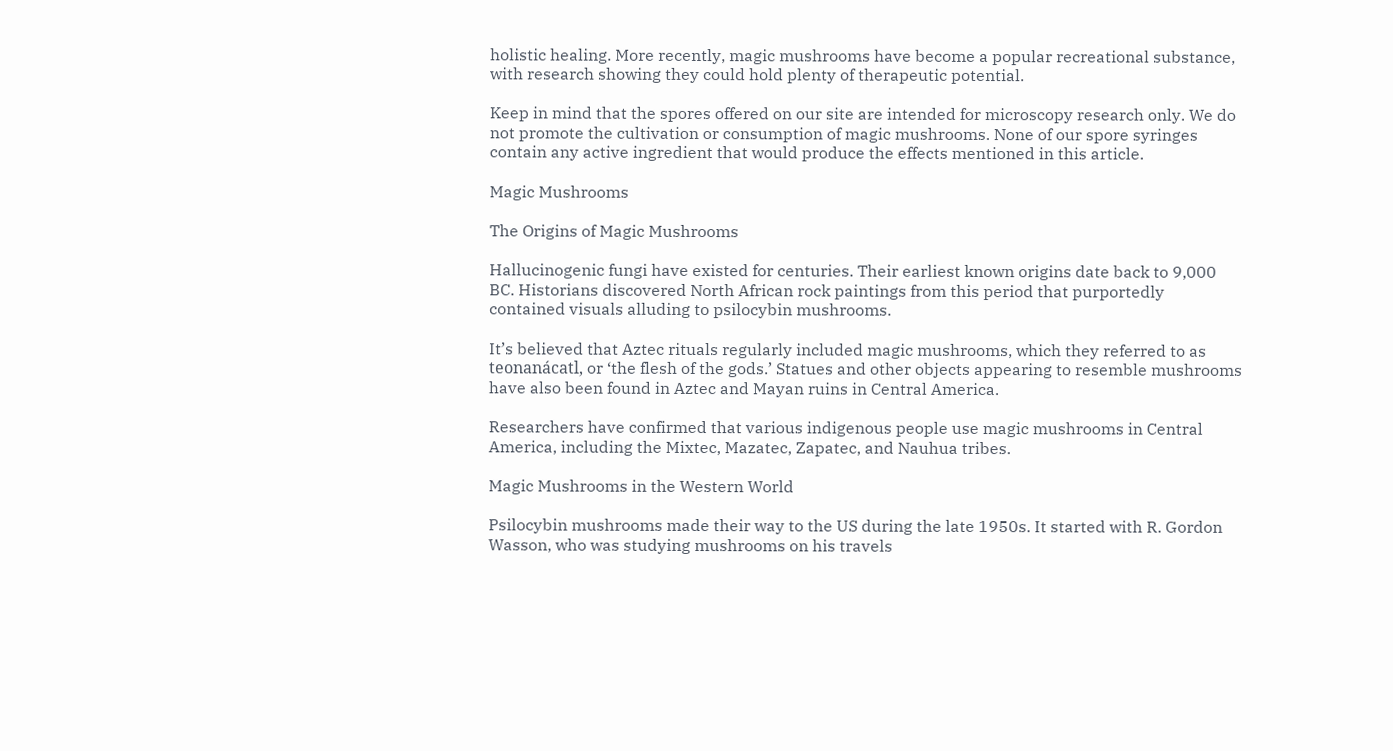holistic healing. More recently, magic mushrooms have become a popular recreational substance, with research showing they could hold plenty of therapeutic potential.

Keep in mind that the spores offered on our site are intended for microscopy research only. We do not promote the cultivation or consumption of magic mushrooms. None of our spore syringes contain any active ingredient that would produce the effects mentioned in this article.

Magic Mushrooms

The Origins of Magic Mushrooms

Hallucinogenic fungi have existed for centuries. Their earliest known origins date back to 9,000 BC. Historians discovered North African rock paintings from this period that purportedly contained visuals alluding to psilocybin mushrooms.

It’s believed that Aztec rituals regularly included magic mushrooms, which they referred to as teonanácatl, or ‘the flesh of the gods.’ Statues and other objects appearing to resemble mushrooms have also been found in Aztec and Mayan ruins in Central America.

Researchers have confirmed that various indigenous people use magic mushrooms in Central America, including the Mixtec, Mazatec, Zapatec, and Nauhua tribes.

Magic Mushrooms in the Western World

Psilocybin mushrooms made their way to the US during the late 1950s. It started with R. Gordon Wasson, who was studying mushrooms on his travels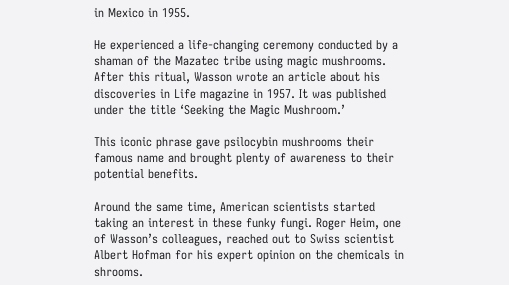in Mexico in 1955.

He experienced a life-changing ceremony conducted by a shaman of the Mazatec tribe using magic mushrooms. After this ritual, Wasson wrote an article about his discoveries in Life magazine in 1957. It was published under the title ‘Seeking the Magic Mushroom.’

This iconic phrase gave psilocybin mushrooms their famous name and brought plenty of awareness to their potential benefits.

Around the same time, American scientists started taking an interest in these funky fungi. Roger Heim, one of Wasson’s colleagues, reached out to Swiss scientist Albert Hofman for his expert opinion on the chemicals in shrooms.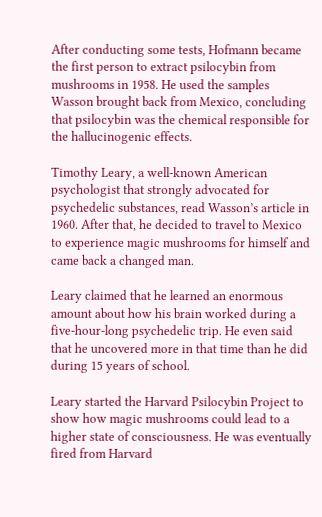After conducting some tests, Hofmann became the first person to extract psilocybin from mushrooms in 1958. He used the samples Wasson brought back from Mexico, concluding that psilocybin was the chemical responsible for the hallucinogenic effects.

Timothy Leary, a well-known American psychologist that strongly advocated for psychedelic substances, read Wasson’s article in 1960. After that, he decided to travel to Mexico to experience magic mushrooms for himself and came back a changed man.

Leary claimed that he learned an enormous amount about how his brain worked during a five-hour-long psychedelic trip. He even said that he uncovered more in that time than he did during 15 years of school.

Leary started the Harvard Psilocybin Project to show how magic mushrooms could lead to a higher state of consciousness. He was eventually fired from Harvard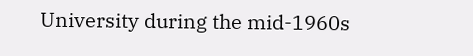University during the mid-1960s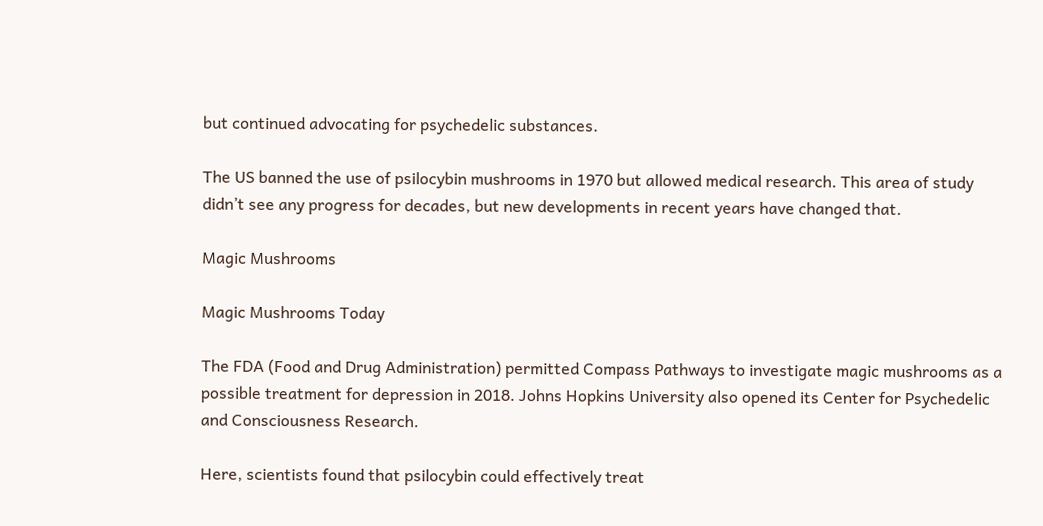but continued advocating for psychedelic substances.

The US banned the use of psilocybin mushrooms in 1970 but allowed medical research. This area of study didn’t see any progress for decades, but new developments in recent years have changed that.

Magic Mushrooms

Magic Mushrooms Today

The FDA (Food and Drug Administration) permitted Compass Pathways to investigate magic mushrooms as a possible treatment for depression in 2018. Johns Hopkins University also opened its Center for Psychedelic and Consciousness Research.

Here, scientists found that psilocybin could effectively treat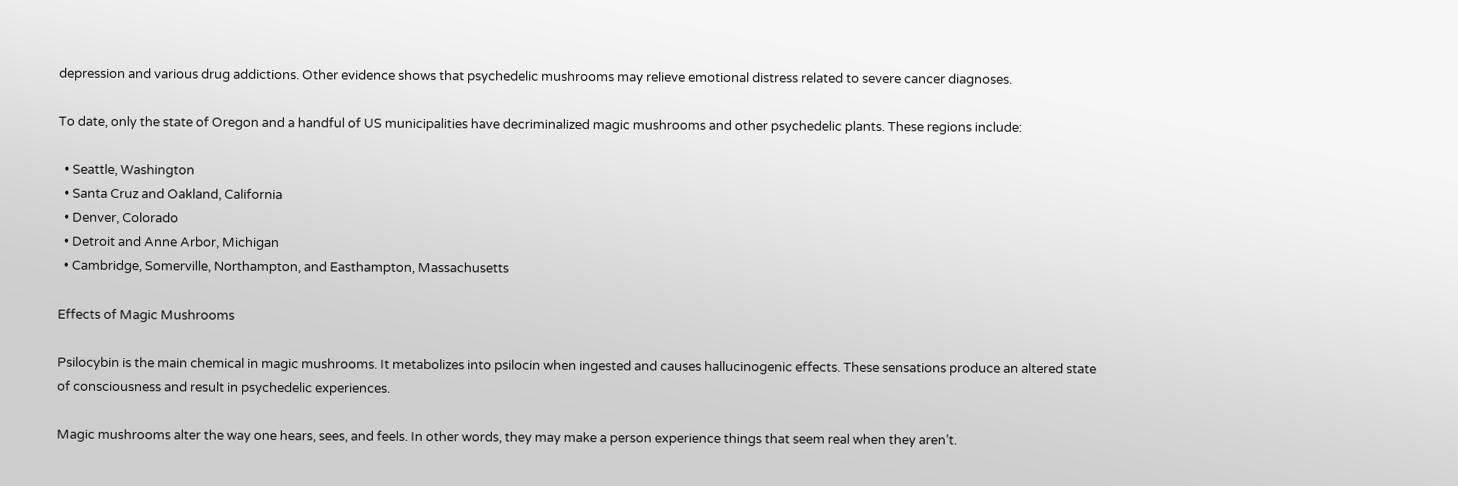depression and various drug addictions. Other evidence shows that psychedelic mushrooms may relieve emotional distress related to severe cancer diagnoses.

To date, only the state of Oregon and a handful of US municipalities have decriminalized magic mushrooms and other psychedelic plants. These regions include:

  • Seattle, Washington
  • Santa Cruz and Oakland, California
  • Denver, Colorado
  • Detroit and Anne Arbor, Michigan
  • Cambridge, Somerville, Northampton, and Easthampton, Massachusetts

Effects of Magic Mushrooms

Psilocybin is the main chemical in magic mushrooms. It metabolizes into psilocin when ingested and causes hallucinogenic effects. These sensations produce an altered state of consciousness and result in psychedelic experiences.

Magic mushrooms alter the way one hears, sees, and feels. In other words, they may make a person experience things that seem real when they aren’t.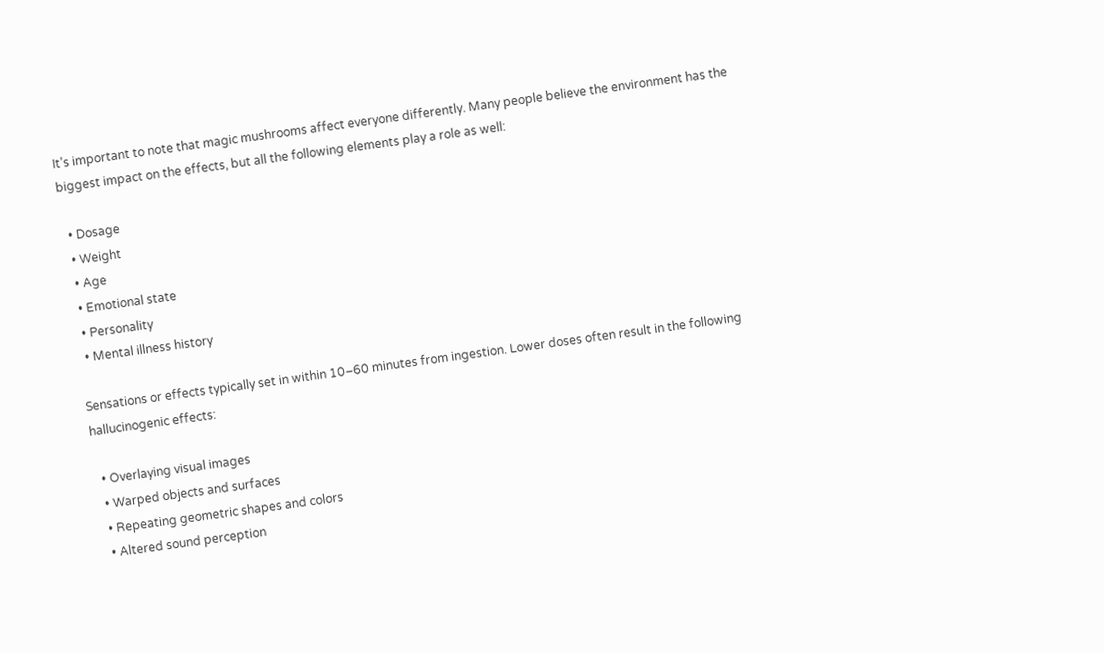It’s important to note that magic mushrooms affect everyone differently. Many people believe the environment has the biggest impact on the effects, but all the following elements play a role as well:

  • Dosage
  • Weight
  • Age
  • Emotional state
  • Personality
  • Mental illness history

Sensations or effects typically set in within 10–60 minutes from ingestion. Lower doses often result in the following hallucinogenic effects:

  • Overlaying visual images
  • Warped objects and surfaces
  • Repeating geometric shapes and colors
  • Altered sound perception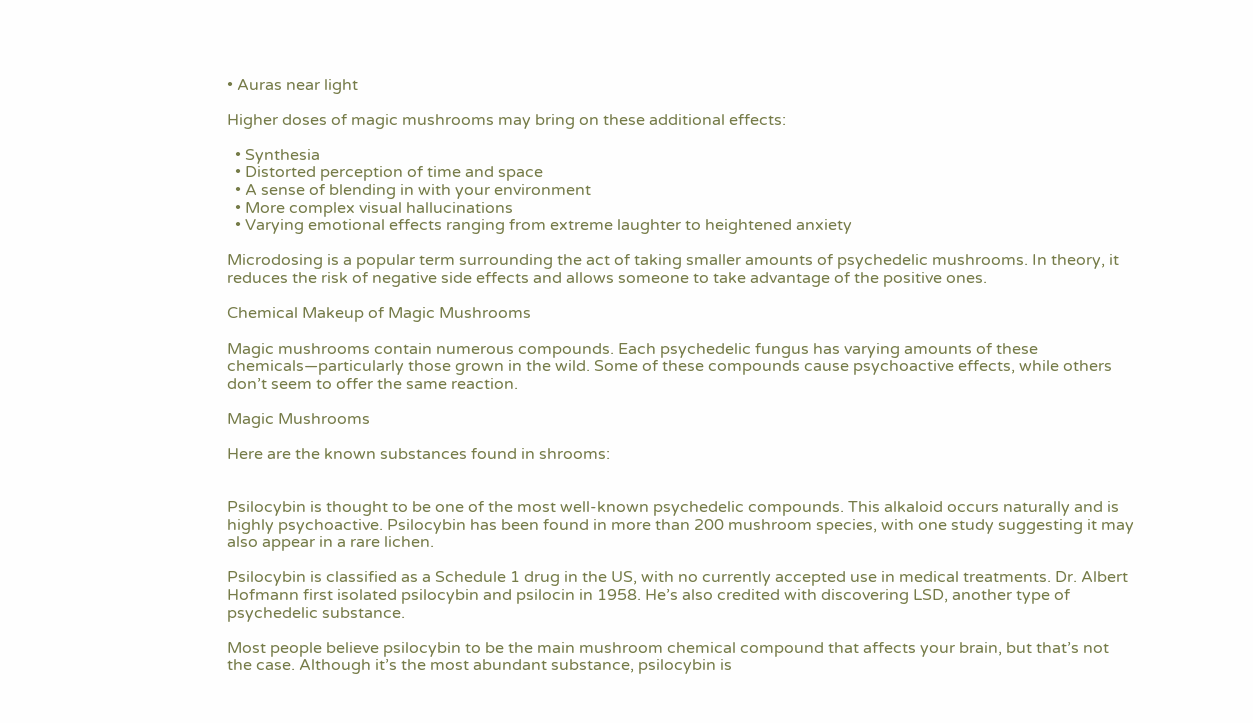• Auras near light

Higher doses of magic mushrooms may bring on these additional effects:

  • Synthesia
  • Distorted perception of time and space
  • A sense of blending in with your environment
  • More complex visual hallucinations
  • Varying emotional effects ranging from extreme laughter to heightened anxiety

Microdosing is a popular term surrounding the act of taking smaller amounts of psychedelic mushrooms. In theory, it reduces the risk of negative side effects and allows someone to take advantage of the positive ones.

Chemical Makeup of Magic Mushrooms

Magic mushrooms contain numerous compounds. Each psychedelic fungus has varying amounts of these chemicals—particularly those grown in the wild. Some of these compounds cause psychoactive effects, while others don’t seem to offer the same reaction.

Magic Mushrooms

Here are the known substances found in shrooms:


Psilocybin is thought to be one of the most well-known psychedelic compounds. This alkaloid occurs naturally and is highly psychoactive. Psilocybin has been found in more than 200 mushroom species, with one study suggesting it may also appear in a rare lichen.

Psilocybin is classified as a Schedule 1 drug in the US, with no currently accepted use in medical treatments. Dr. Albert Hofmann first isolated psilocybin and psilocin in 1958. He’s also credited with discovering LSD, another type of psychedelic substance.

Most people believe psilocybin to be the main mushroom chemical compound that affects your brain, but that’s not the case. Although it’s the most abundant substance, psilocybin is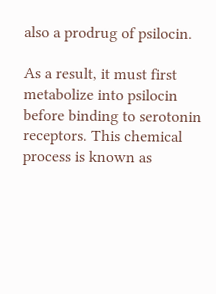also a prodrug of psilocin.

As a result, it must first metabolize into psilocin before binding to serotonin receptors. This chemical process is known as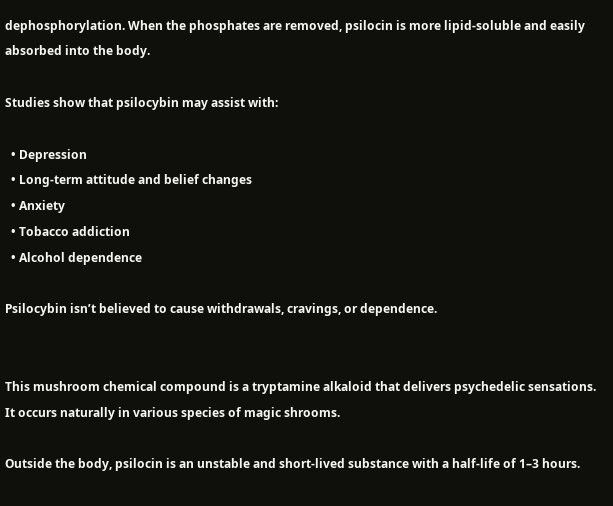dephosphorylation. When the phosphates are removed, psilocin is more lipid-soluble and easily absorbed into the body.

Studies show that psilocybin may assist with:

  • Depression
  • Long-term attitude and belief changes
  • Anxiety
  • Tobacco addiction
  • Alcohol dependence

Psilocybin isn’t believed to cause withdrawals, cravings, or dependence.


This mushroom chemical compound is a tryptamine alkaloid that delivers psychedelic sensations. It occurs naturally in various species of magic shrooms.

Outside the body, psilocin is an unstable and short-lived substance with a half-life of 1–3 hours.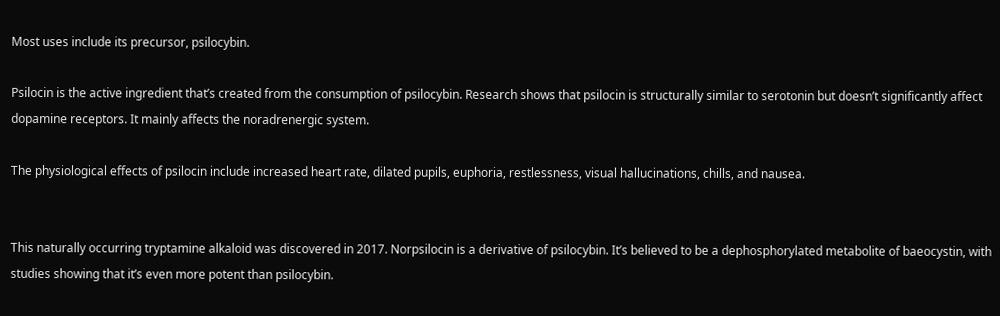Most uses include its precursor, psilocybin.

Psilocin is the active ingredient that’s created from the consumption of psilocybin. Research shows that psilocin is structurally similar to serotonin but doesn’t significantly affect dopamine receptors. It mainly affects the noradrenergic system.

The physiological effects of psilocin include increased heart rate, dilated pupils, euphoria, restlessness, visual hallucinations, chills, and nausea.


This naturally occurring tryptamine alkaloid was discovered in 2017. Norpsilocin is a derivative of psilocybin. It’s believed to be a dephosphorylated metabolite of baeocystin, with studies showing that it’s even more potent than psilocybin.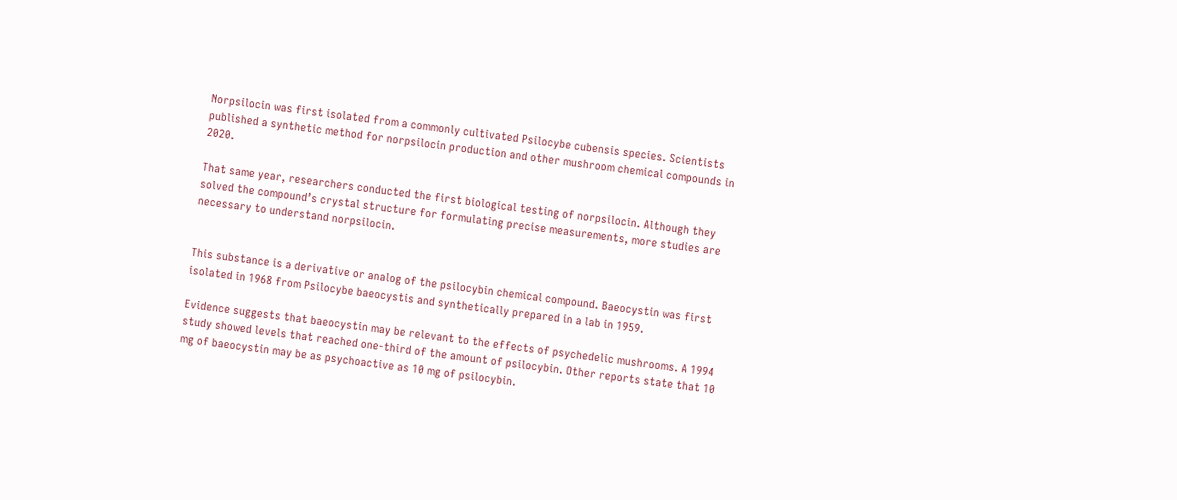Norpsilocin was first isolated from a commonly cultivated Psilocybe cubensis species. Scientists published a synthetic method for norpsilocin production and other mushroom chemical compounds in 2020.

That same year, researchers conducted the first biological testing of norpsilocin. Although they solved the compound’s crystal structure for formulating precise measurements, more studies are necessary to understand norpsilocin.


This substance is a derivative or analog of the psilocybin chemical compound. Baeocystin was first isolated in 1968 from Psilocybe baeocystis and synthetically prepared in a lab in 1959.

Evidence suggests that baeocystin may be relevant to the effects of psychedelic mushrooms. A 1994 study showed levels that reached one-third of the amount of psilocybin. Other reports state that 10 mg of baeocystin may be as psychoactive as 10 mg of psilocybin.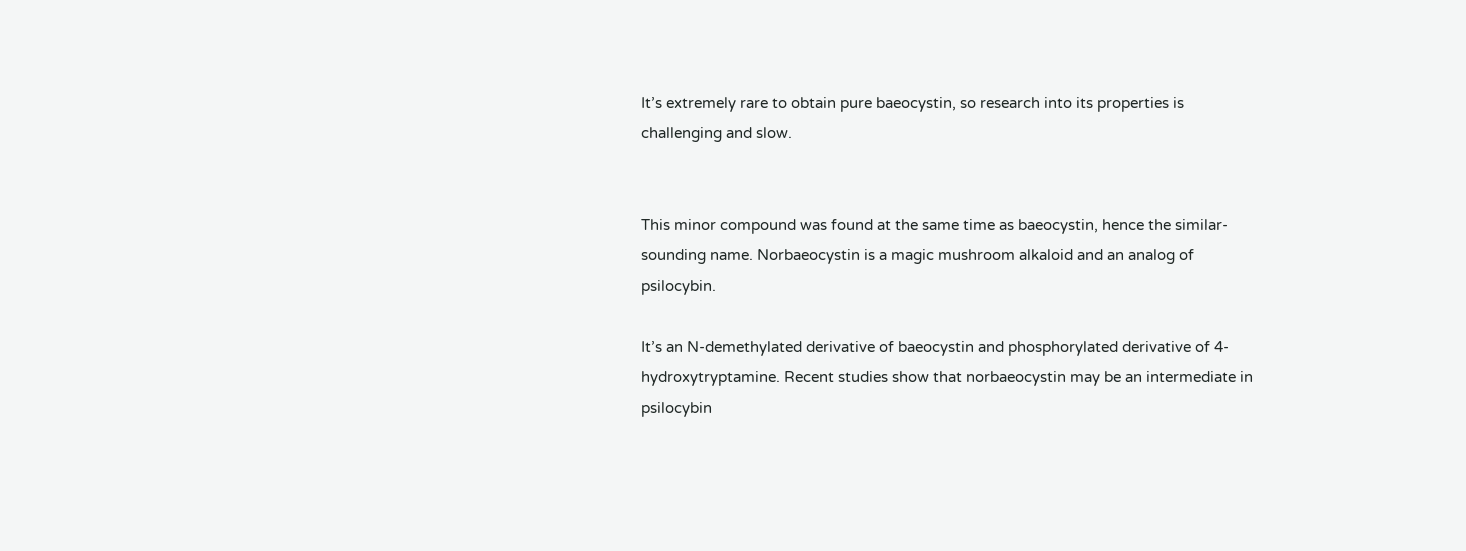It’s extremely rare to obtain pure baeocystin, so research into its properties is challenging and slow.


This minor compound was found at the same time as baeocystin, hence the similar-sounding name. Norbaeocystin is a magic mushroom alkaloid and an analog of psilocybin.

It’s an N-demethylated derivative of baeocystin and phosphorylated derivative of 4-hydroxytryptamine. Recent studies show that norbaeocystin may be an intermediate in psilocybin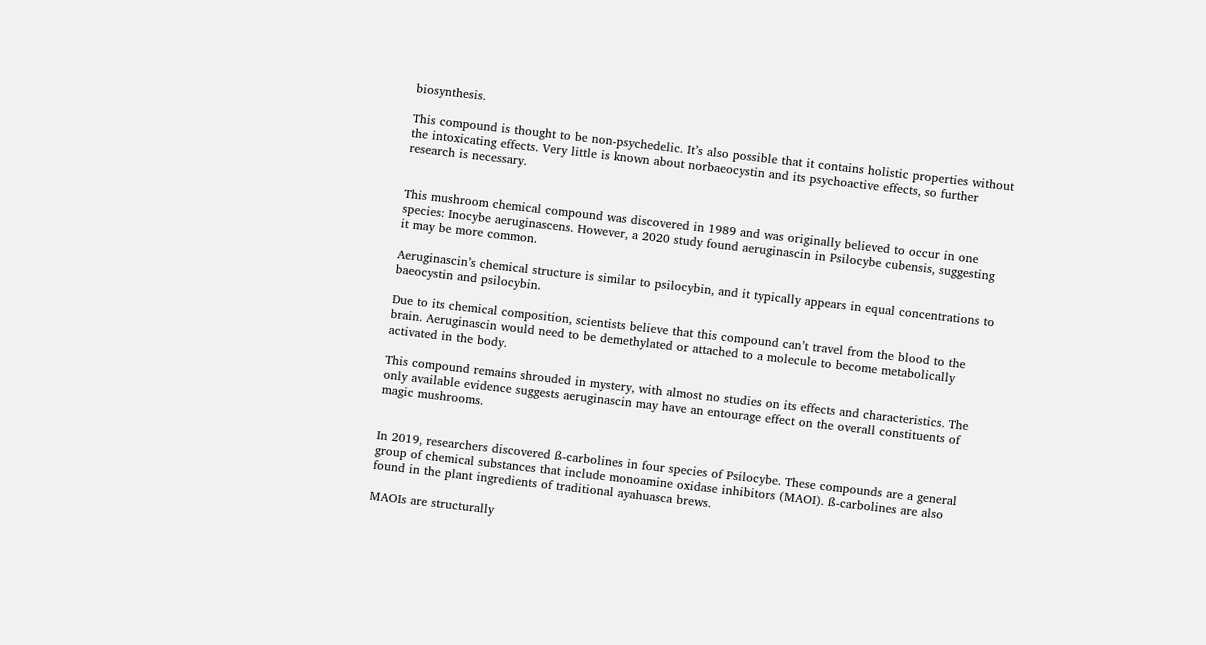biosynthesis.

This compound is thought to be non-psychedelic. It’s also possible that it contains holistic properties without the intoxicating effects. Very little is known about norbaeocystin and its psychoactive effects, so further research is necessary.


This mushroom chemical compound was discovered in 1989 and was originally believed to occur in one species: Inocybe aeruginascens. However, a 2020 study found aeruginascin in Psilocybe cubensis, suggesting it may be more common.

Aeruginascin’s chemical structure is similar to psilocybin, and it typically appears in equal concentrations to baeocystin and psilocybin.

Due to its chemical composition, scientists believe that this compound can’t travel from the blood to the brain. Aeruginascin would need to be demethylated or attached to a molecule to become metabolically activated in the body.

This compound remains shrouded in mystery, with almost no studies on its effects and characteristics. The only available evidence suggests aeruginascin may have an entourage effect on the overall constituents of magic mushrooms.


In 2019, researchers discovered ß-carbolines in four species of Psilocybe. These compounds are a general group of chemical substances that include monoamine oxidase inhibitors (MAOI). ß-carbolines are also found in the plant ingredients of traditional ayahuasca brews.

MAOIs are structurally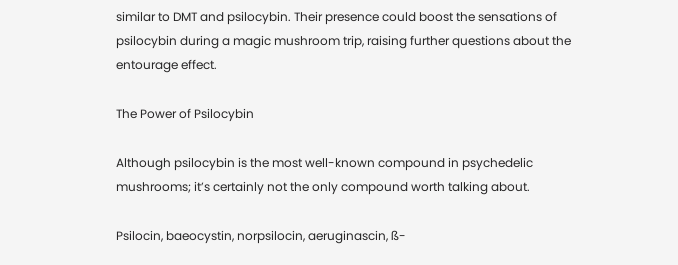similar to DMT and psilocybin. Their presence could boost the sensations of psilocybin during a magic mushroom trip, raising further questions about the entourage effect.

The Power of Psilocybin

Although psilocybin is the most well-known compound in psychedelic mushrooms; it’s certainly not the only compound worth talking about.

Psilocin, baeocystin, norpsilocin, aeruginascin, ß-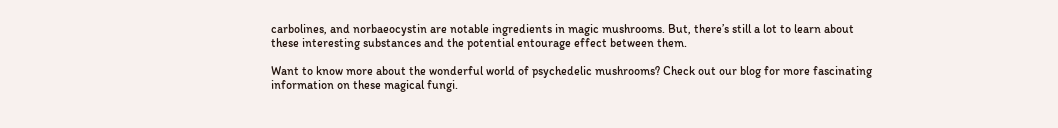carbolines, and norbaeocystin are notable ingredients in magic mushrooms. But, there’s still a lot to learn about these interesting substances and the potential entourage effect between them.

Want to know more about the wonderful world of psychedelic mushrooms? Check out our blog for more fascinating information on these magical fungi.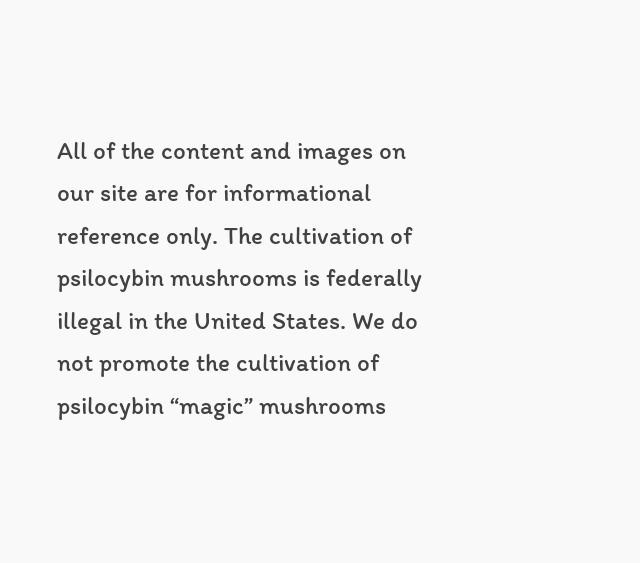All of the content and images on our site are for informational reference only. The cultivation of psilocybin mushrooms is federally illegal in the United States. We do not promote the cultivation of psilocybin “magic” mushrooms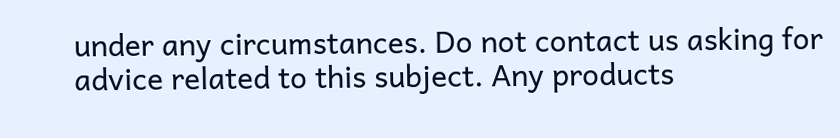under any circumstances. Do not contact us asking for advice related to this subject. Any products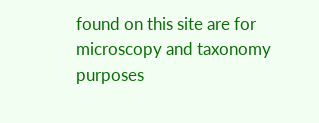found on this site are for microscopy and taxonomy purposes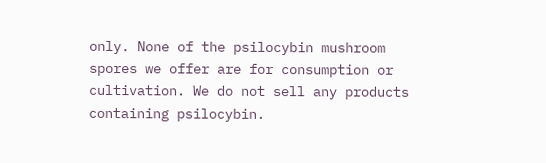only. None of the psilocybin mushroom spores we offer are for consumption or cultivation. We do not sell any products containing psilocybin.